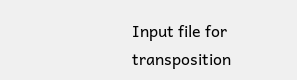Input file for transposition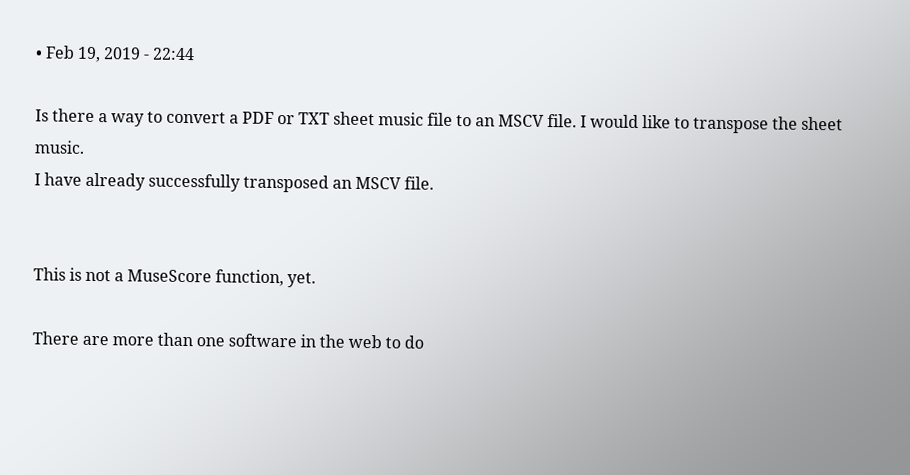• Feb 19, 2019 - 22:44

Is there a way to convert a PDF or TXT sheet music file to an MSCV file. I would like to transpose the sheet music.
I have already successfully transposed an MSCV file.


This is not a MuseScore function, yet.

There are more than one software in the web to do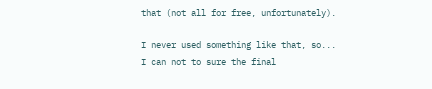that (not all for free, unfortunately).

I never used something like that, so... I can not to sure the final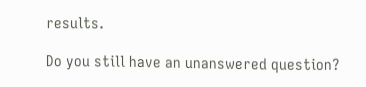results.

Do you still have an unanswered question?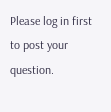Please log in first to post your question.